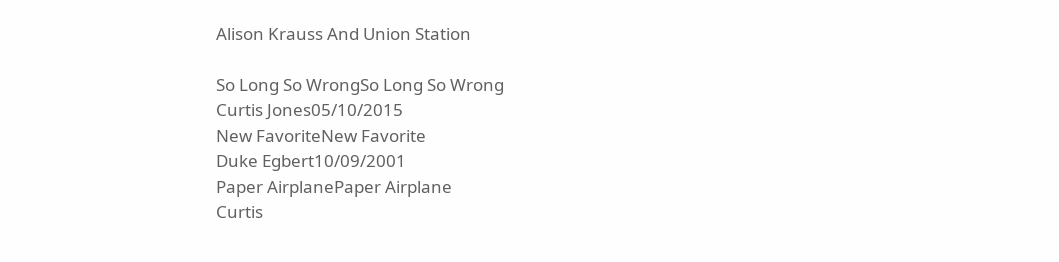Alison Krauss And Union Station

So Long So WrongSo Long So Wrong
Curtis Jones05/10/2015
New FavoriteNew Favorite
Duke Egbert10/09/2001
Paper AirplanePaper Airplane
Curtis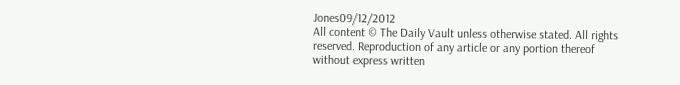Jones09/12/2012
All content © The Daily Vault unless otherwise stated. All rights reserved. Reproduction of any article or any portion thereof without express written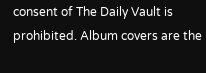consent of The Daily Vault is prohibited. Album covers are the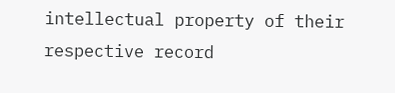intellectual property of their respective record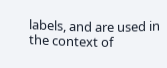labels, and are used in the context of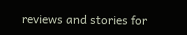reviews and stories for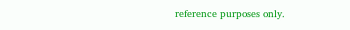reference purposes only.